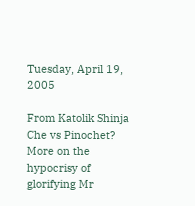Tuesday, April 19, 2005

From Katolik Shinja
Che vs Pinochet?
More on the hypocrisy of glorifying Mr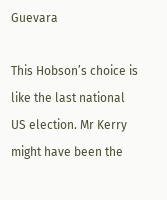Guevara

This Hobson’s choice is like the last national US election. Mr Kerry might have been the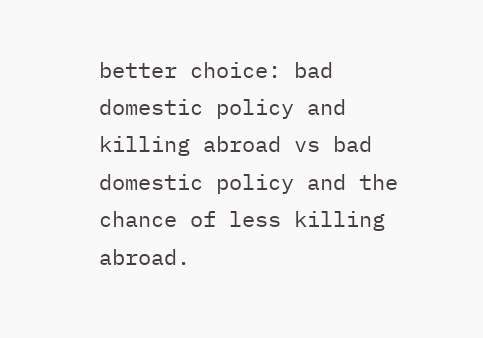better choice: bad domestic policy and killing abroad vs bad domestic policy and the chance of less killing abroad.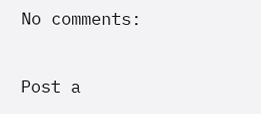No comments:

Post a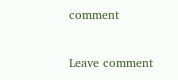comment

Leave comment